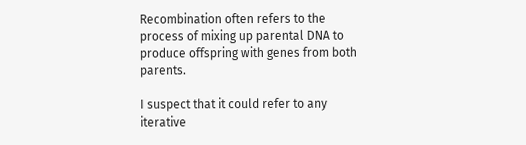Recombination often refers to the process of mixing up parental DNA to produce offspring with genes from both parents.

I suspect that it could refer to any iterative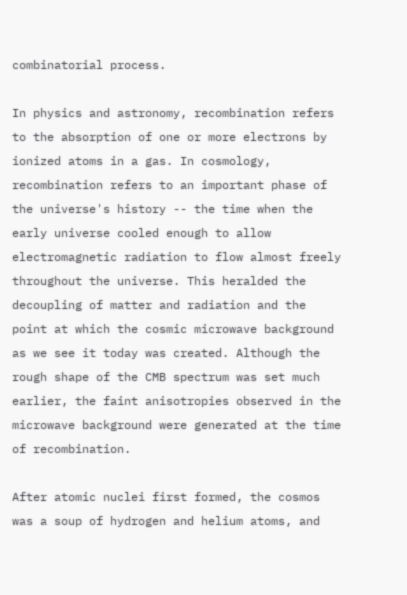combinatorial process.

In physics and astronomy, recombination refers to the absorption of one or more electrons by ionized atoms in a gas. In cosmology, recombination refers to an important phase of the universe's history -- the time when the early universe cooled enough to allow electromagnetic radiation to flow almost freely throughout the universe. This heralded the decoupling of matter and radiation and the point at which the cosmic microwave background as we see it today was created. Although the rough shape of the CMB spectrum was set much earlier, the faint anisotropies observed in the microwave background were generated at the time of recombination.

After atomic nuclei first formed, the cosmos was a soup of hydrogen and helium atoms, and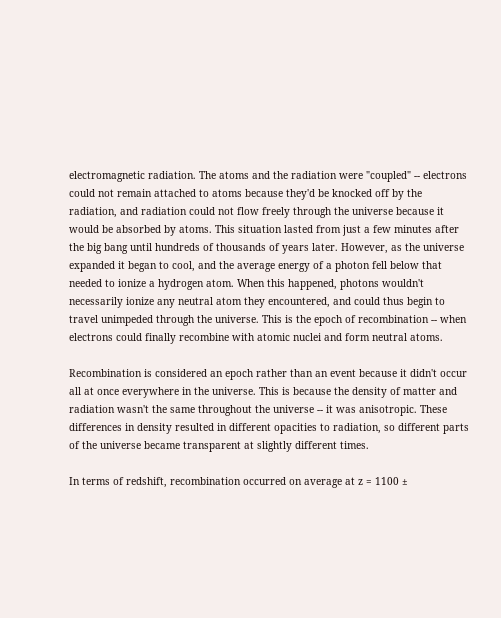electromagnetic radiation. The atoms and the radiation were "coupled" -- electrons could not remain attached to atoms because they'd be knocked off by the radiation, and radiation could not flow freely through the universe because it would be absorbed by atoms. This situation lasted from just a few minutes after the big bang until hundreds of thousands of years later. However, as the universe expanded it began to cool, and the average energy of a photon fell below that needed to ionize a hydrogen atom. When this happened, photons wouldn't necessarily ionize any neutral atom they encountered, and could thus begin to travel unimpeded through the universe. This is the epoch of recombination -- when electrons could finally recombine with atomic nuclei and form neutral atoms.

Recombination is considered an epoch rather than an event because it didn't occur all at once everywhere in the universe. This is because the density of matter and radiation wasn't the same throughout the universe -- it was anisotropic. These differences in density resulted in different opacities to radiation, so different parts of the universe became transparent at slightly different times.

In terms of redshift, recombination occurred on average at z = 1100 ±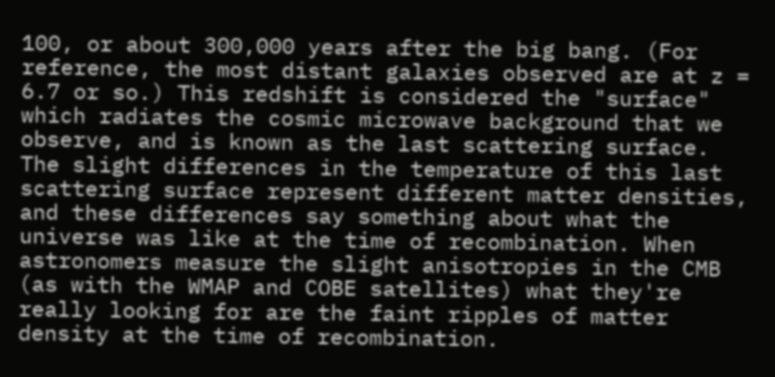100, or about 300,000 years after the big bang. (For reference, the most distant galaxies observed are at z = 6.7 or so.) This redshift is considered the "surface" which radiates the cosmic microwave background that we observe, and is known as the last scattering surface. The slight differences in the temperature of this last scattering surface represent different matter densities, and these differences say something about what the universe was like at the time of recombination. When astronomers measure the slight anisotropies in the CMB (as with the WMAP and COBE satellites) what they're really looking for are the faint ripples of matter density at the time of recombination.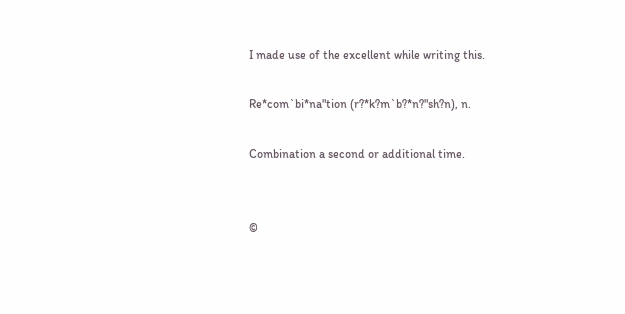I made use of the excellent while writing this.

Re*com`bi*na"tion (r?*k?m`b?*n?"sh?n), n.

Combination a second or additional time.


©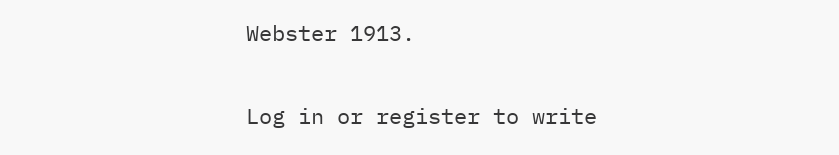Webster 1913.

Log in or register to write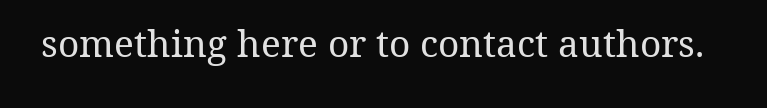something here or to contact authors.